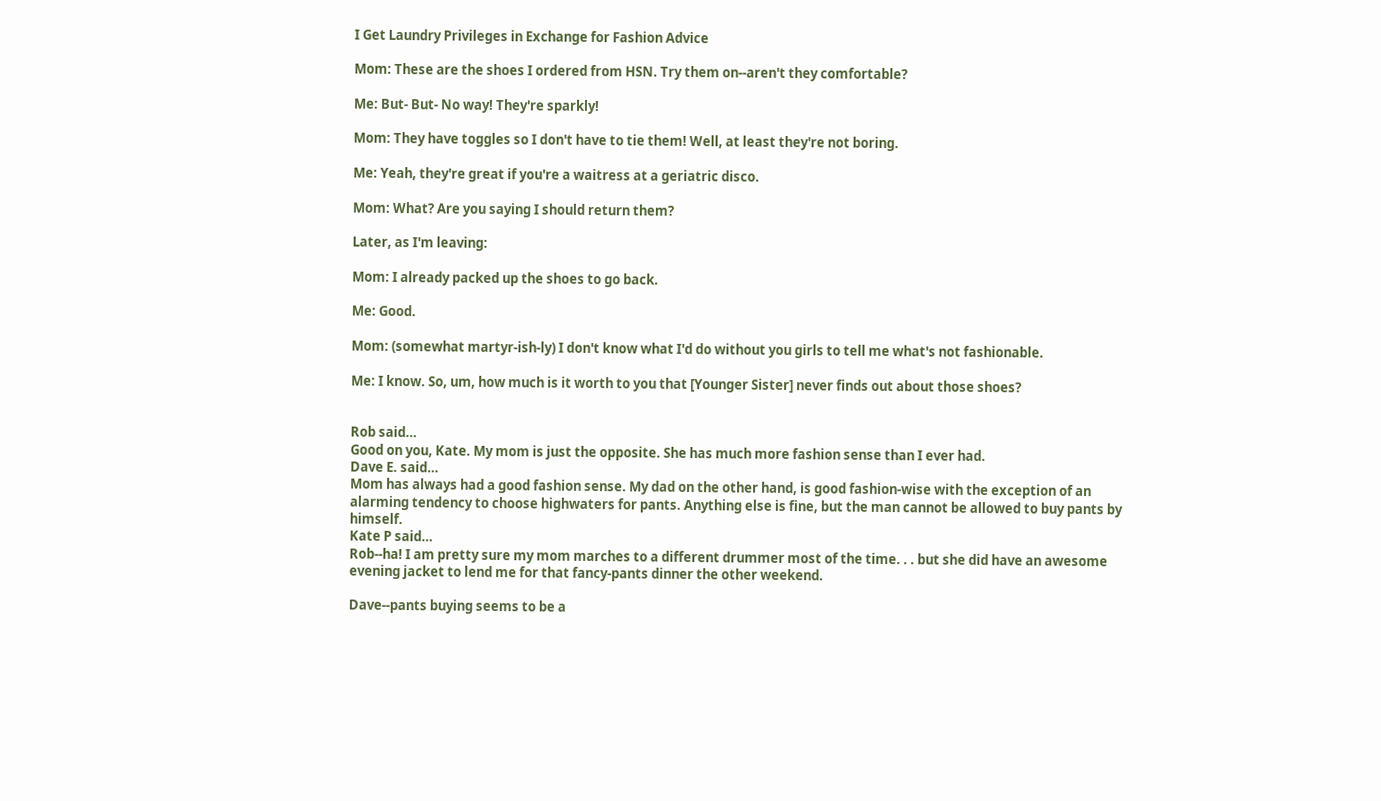I Get Laundry Privileges in Exchange for Fashion Advice

Mom: These are the shoes I ordered from HSN. Try them on--aren't they comfortable?

Me: But- But- No way! They're sparkly!

Mom: They have toggles so I don't have to tie them! Well, at least they're not boring.

Me: Yeah, they're great if you're a waitress at a geriatric disco.

Mom: What? Are you saying I should return them?

Later, as I'm leaving:

Mom: I already packed up the shoes to go back.

Me: Good.

Mom: (somewhat martyr-ish-ly) I don't know what I'd do without you girls to tell me what's not fashionable.

Me: I know. So, um, how much is it worth to you that [Younger Sister] never finds out about those shoes?


Rob said…
Good on you, Kate. My mom is just the opposite. She has much more fashion sense than I ever had.
Dave E. said…
Mom has always had a good fashion sense. My dad on the other hand, is good fashion-wise with the exception of an alarming tendency to choose highwaters for pants. Anything else is fine, but the man cannot be allowed to buy pants by himself.
Kate P said…
Rob--ha! I am pretty sure my mom marches to a different drummer most of the time. . . but she did have an awesome evening jacket to lend me for that fancy-pants dinner the other weekend.

Dave--pants buying seems to be a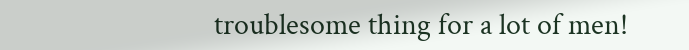troublesome thing for a lot of men!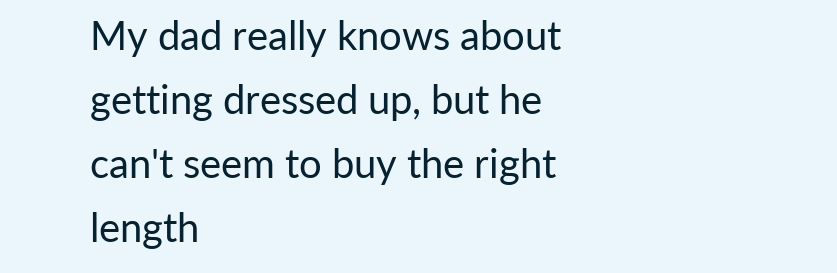My dad really knows about getting dressed up, but he can't seem to buy the right length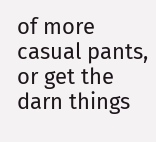of more casual pants, or get the darn things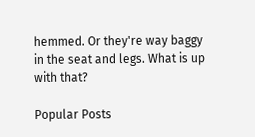hemmed. Or they're way baggy in the seat and legs. What is up with that?

Popular Posts